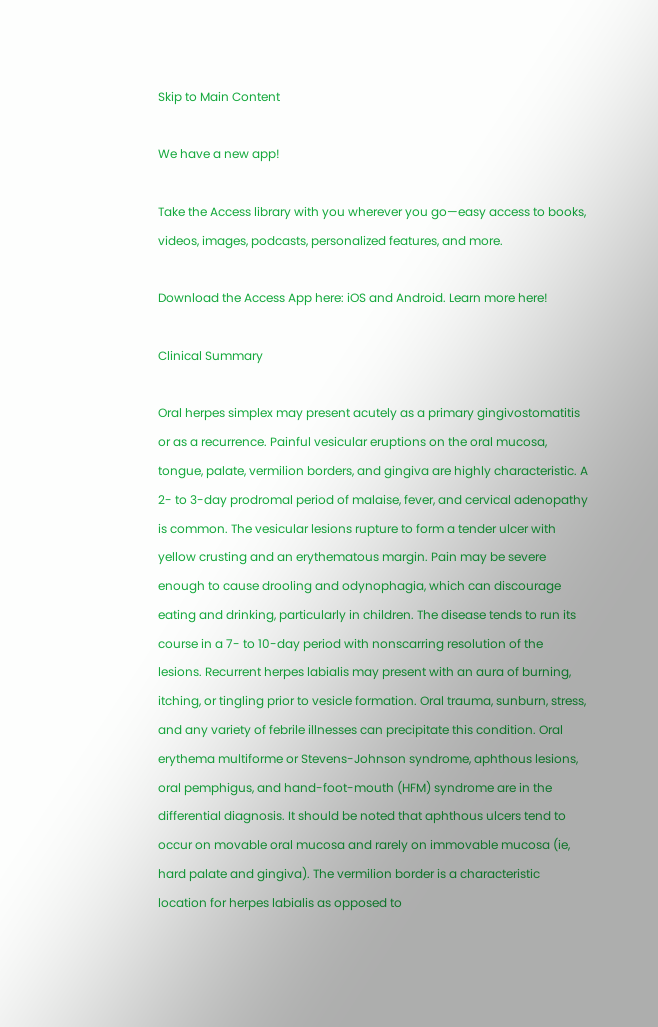Skip to Main Content

We have a new app!

Take the Access library with you wherever you go—easy access to books, videos, images, podcasts, personalized features, and more.

Download the Access App here: iOS and Android. Learn more here!

Clinical Summary

Oral herpes simplex may present acutely as a primary gingivostomatitis or as a recurrence. Painful vesicular eruptions on the oral mucosa, tongue, palate, vermilion borders, and gingiva are highly characteristic. A 2- to 3-day prodromal period of malaise, fever, and cervical adenopathy is common. The vesicular lesions rupture to form a tender ulcer with yellow crusting and an erythematous margin. Pain may be severe enough to cause drooling and odynophagia, which can discourage eating and drinking, particularly in children. The disease tends to run its course in a 7- to 10-day period with nonscarring resolution of the lesions. Recurrent herpes labialis may present with an aura of burning, itching, or tingling prior to vesicle formation. Oral trauma, sunburn, stress, and any variety of febrile illnesses can precipitate this condition. Oral erythema multiforme or Stevens-Johnson syndrome, aphthous lesions, oral pemphigus, and hand-foot-mouth (HFM) syndrome are in the differential diagnosis. It should be noted that aphthous ulcers tend to occur on movable oral mucosa and rarely on immovable mucosa (ie, hard palate and gingiva). The vermilion border is a characteristic location for herpes labialis as opposed to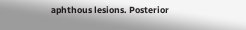aphthous lesions. Posterior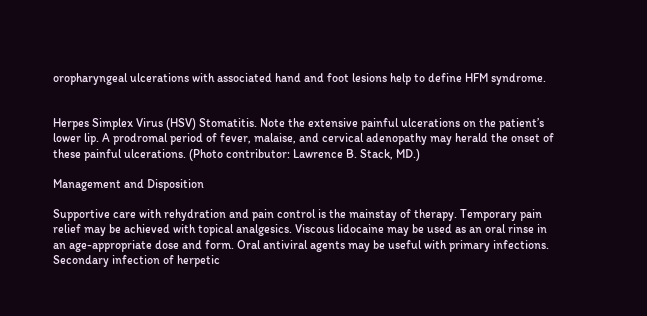oropharyngeal ulcerations with associated hand and foot lesions help to define HFM syndrome.


Herpes Simplex Virus (HSV) Stomatitis. Note the extensive painful ulcerations on the patient’s lower lip. A prodromal period of fever, malaise, and cervical adenopathy may herald the onset of these painful ulcerations. (Photo contributor: Lawrence B. Stack, MD.)

Management and Disposition

Supportive care with rehydration and pain control is the mainstay of therapy. Temporary pain relief may be achieved with topical analgesics. Viscous lidocaine may be used as an oral rinse in an age-appropriate dose and form. Oral antiviral agents may be useful with primary infections. Secondary infection of herpetic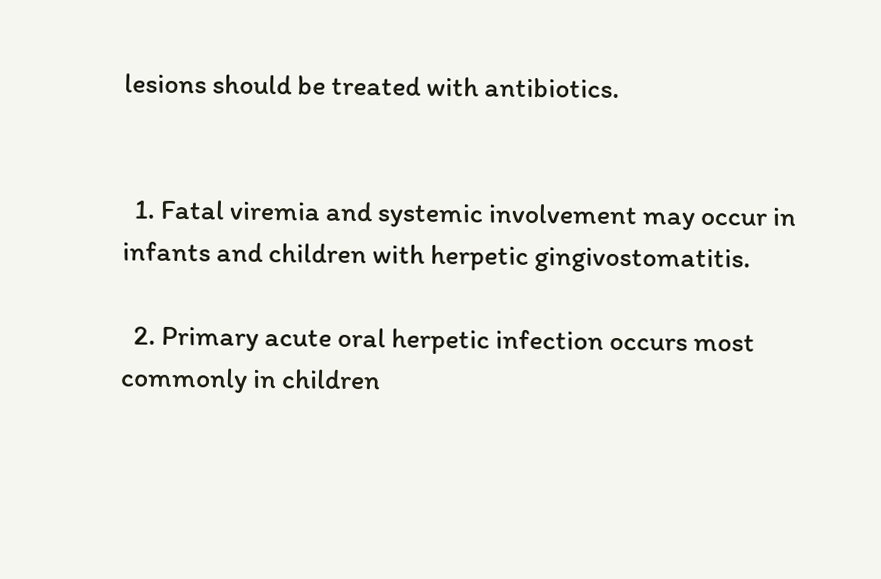lesions should be treated with antibiotics.


  1. Fatal viremia and systemic involvement may occur in infants and children with herpetic gingivostomatitis.

  2. Primary acute oral herpetic infection occurs most commonly in children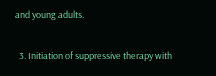and young adults.

  3. Initiation of suppressive therapy with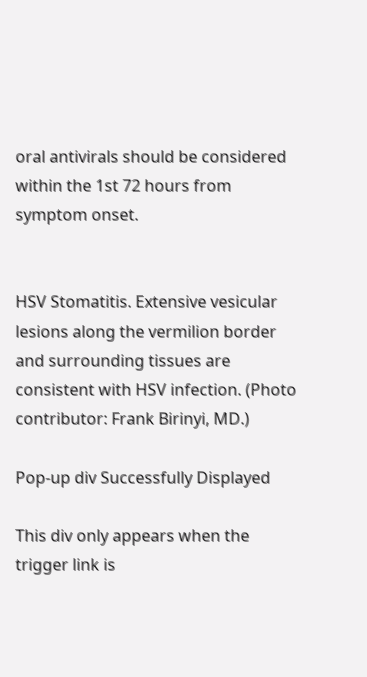oral antivirals should be considered within the 1st 72 hours from symptom onset.


HSV Stomatitis. Extensive vesicular lesions along the vermilion border and surrounding tissues are consistent with HSV infection. (Photo contributor: Frank Birinyi, MD.)

Pop-up div Successfully Displayed

This div only appears when the trigger link is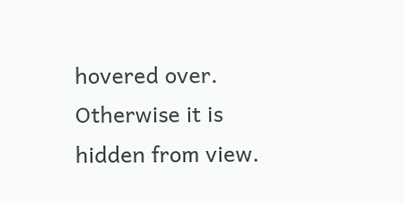hovered over. Otherwise it is hidden from view.